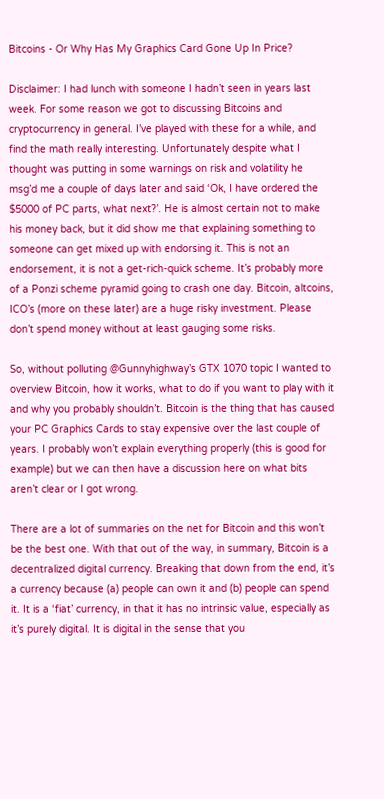Bitcoins - Or Why Has My Graphics Card Gone Up In Price?

Disclaimer: I had lunch with someone I hadn’t seen in years last week. For some reason we got to discussing Bitcoins and cryptocurrency in general. I’ve played with these for a while, and find the math really interesting. Unfortunately despite what I thought was putting in some warnings on risk and volatility he msg’d me a couple of days later and said ‘Ok, I have ordered the $5000 of PC parts, what next?’. He is almost certain not to make his money back, but it did show me that explaining something to someone can get mixed up with endorsing it. This is not an endorsement, it is not a get-rich-quick scheme. It’s probably more of a Ponzi scheme pyramid going to crash one day. Bitcoin, altcoins, ICO’s (more on these later) are a huge risky investment. Please don’t spend money without at least gauging some risks.

So, without polluting @Gunnyhighway’s GTX 1070 topic I wanted to overview Bitcoin, how it works, what to do if you want to play with it and why you probably shouldn’t. Bitcoin is the thing that has caused your PC Graphics Cards to stay expensive over the last couple of years. I probably won’t explain everything properly (this is good for example) but we can then have a discussion here on what bits aren’t clear or I got wrong.

There are a lot of summaries on the net for Bitcoin and this won’t be the best one. With that out of the way, in summary, Bitcoin is a decentralized digital currency. Breaking that down from the end, it’s a currency because (a) people can own it and (b) people can spend it. It is a ‘fiat’ currency, in that it has no intrinsic value, especially as it’s purely digital. It is digital in the sense that you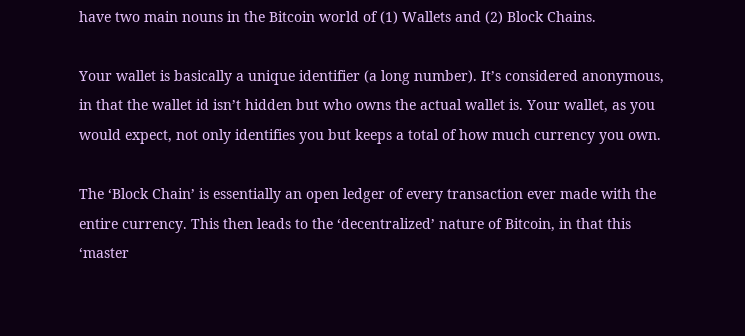have two main nouns in the Bitcoin world of (1) Wallets and (2) Block Chains.

Your wallet is basically a unique identifier (a long number). It’s considered anonymous, in that the wallet id isn’t hidden but who owns the actual wallet is. Your wallet, as you would expect, not only identifies you but keeps a total of how much currency you own.

The ‘Block Chain’ is essentially an open ledger of every transaction ever made with the entire currency. This then leads to the ‘decentralized’ nature of Bitcoin, in that this ‘master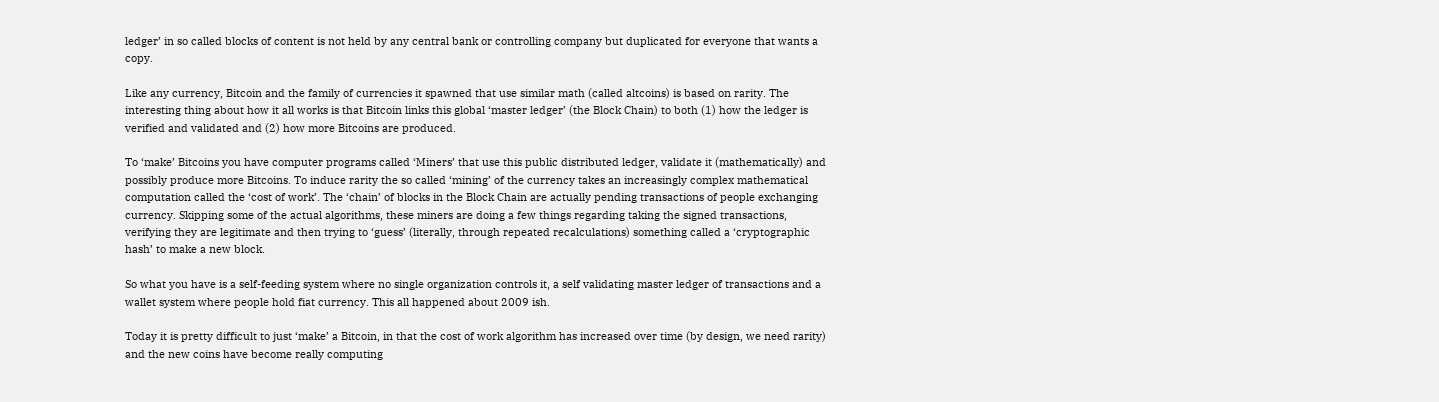ledger’ in so called blocks of content is not held by any central bank or controlling company but duplicated for everyone that wants a copy.

Like any currency, Bitcoin and the family of currencies it spawned that use similar math (called altcoins) is based on rarity. The interesting thing about how it all works is that Bitcoin links this global ‘master ledger’ (the Block Chain) to both (1) how the ledger is verified and validated and (2) how more Bitcoins are produced.

To ‘make’ Bitcoins you have computer programs called ‘Miners’ that use this public distributed ledger, validate it (mathematically) and possibly produce more Bitcoins. To induce rarity the so called ‘mining’ of the currency takes an increasingly complex mathematical computation called the ‘cost of work’. The ‘chain’ of blocks in the Block Chain are actually pending transactions of people exchanging currency. Skipping some of the actual algorithms, these miners are doing a few things regarding taking the signed transactions, verifying they are legitimate and then trying to ‘guess’ (literally, through repeated recalculations) something called a ‘cryptographic hash’ to make a new block.

So what you have is a self-feeding system where no single organization controls it, a self validating master ledger of transactions and a wallet system where people hold fiat currency. This all happened about 2009 ish.

Today it is pretty difficult to just ‘make’ a Bitcoin, in that the cost of work algorithm has increased over time (by design, we need rarity) and the new coins have become really computing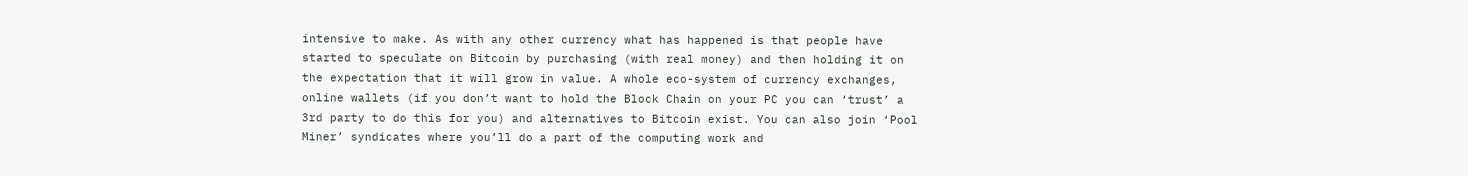intensive to make. As with any other currency what has happened is that people have started to speculate on Bitcoin by purchasing (with real money) and then holding it on the expectation that it will grow in value. A whole eco-system of currency exchanges, online wallets (if you don’t want to hold the Block Chain on your PC you can ‘trust’ a 3rd party to do this for you) and alternatives to Bitcoin exist. You can also join ‘Pool Miner’ syndicates where you’ll do a part of the computing work and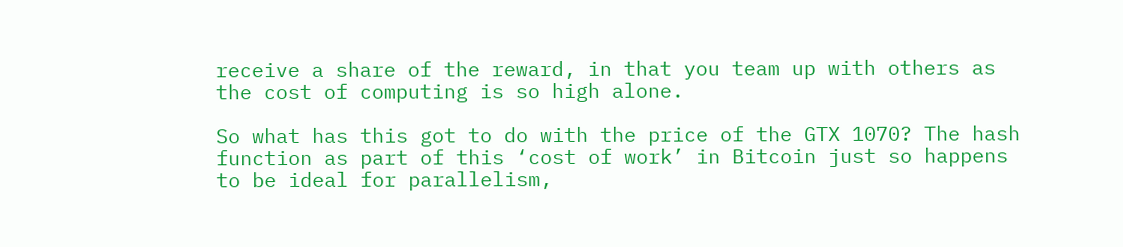receive a share of the reward, in that you team up with others as the cost of computing is so high alone.

So what has this got to do with the price of the GTX 1070? The hash function as part of this ‘cost of work’ in Bitcoin just so happens to be ideal for parallelism,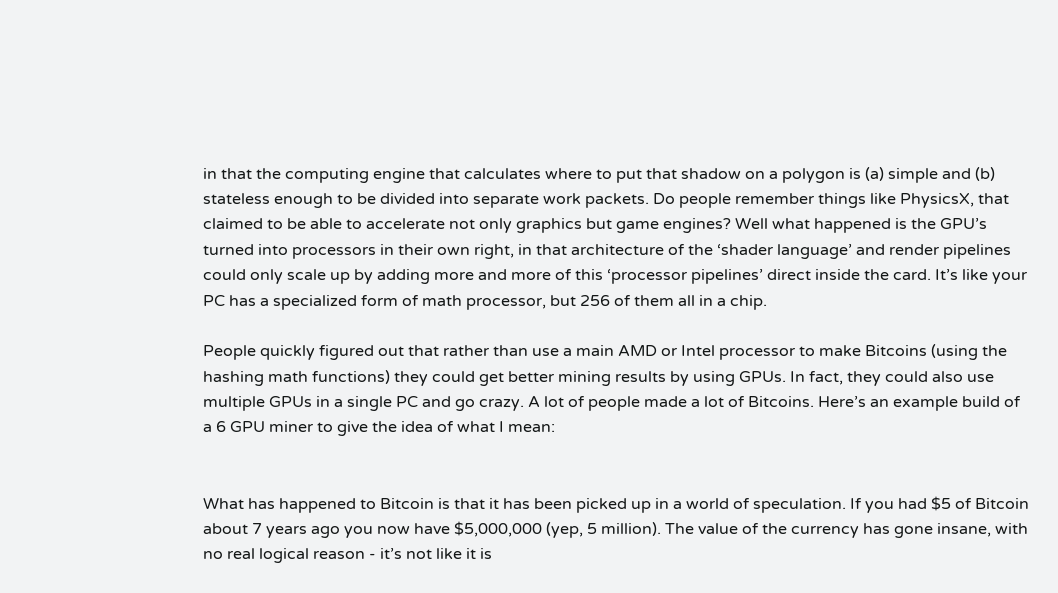in that the computing engine that calculates where to put that shadow on a polygon is (a) simple and (b) stateless enough to be divided into separate work packets. Do people remember things like PhysicsX, that claimed to be able to accelerate not only graphics but game engines? Well what happened is the GPU’s turned into processors in their own right, in that architecture of the ‘shader language’ and render pipelines could only scale up by adding more and more of this ‘processor pipelines’ direct inside the card. It’s like your PC has a specialized form of math processor, but 256 of them all in a chip.

People quickly figured out that rather than use a main AMD or Intel processor to make Bitcoins (using the hashing math functions) they could get better mining results by using GPUs. In fact, they could also use multiple GPUs in a single PC and go crazy. A lot of people made a lot of Bitcoins. Here’s an example build of a 6 GPU miner to give the idea of what I mean:


What has happened to Bitcoin is that it has been picked up in a world of speculation. If you had $5 of Bitcoin about 7 years ago you now have $5,000,000 (yep, 5 million). The value of the currency has gone insane, with no real logical reason - it’s not like it is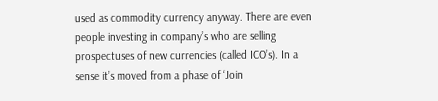used as commodity currency anyway. There are even people investing in company’s who are selling prospectuses of new currencies (called ICO’s). In a sense it’s moved from a phase of ‘Join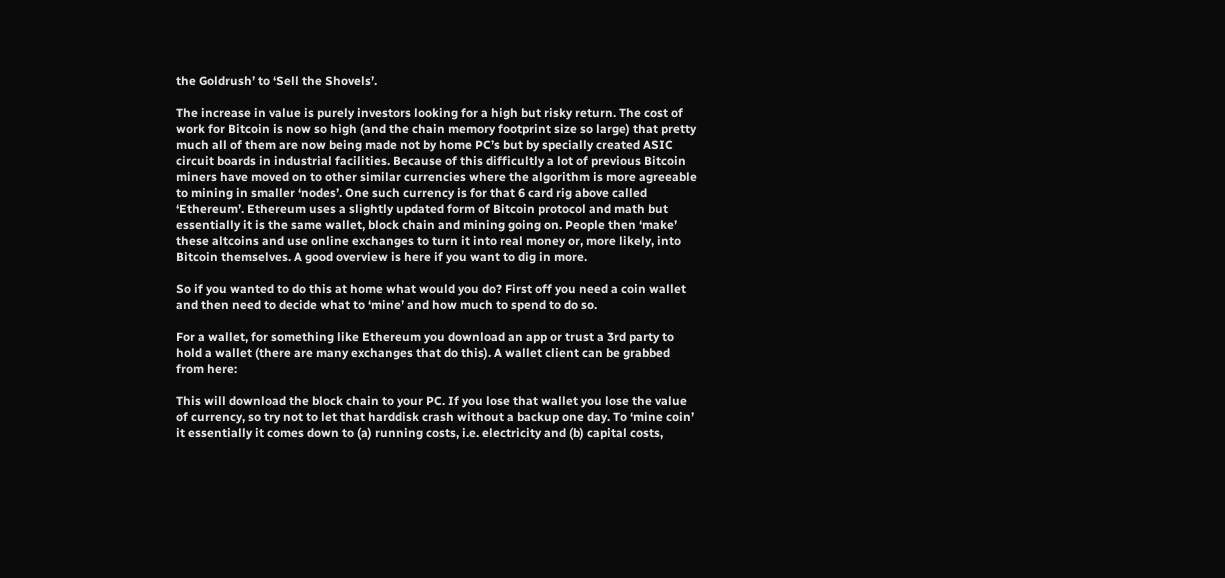the Goldrush’ to ‘Sell the Shovels’.

The increase in value is purely investors looking for a high but risky return. The cost of work for Bitcoin is now so high (and the chain memory footprint size so large) that pretty much all of them are now being made not by home PC’s but by specially created ASIC circuit boards in industrial facilities. Because of this difficultly a lot of previous Bitcoin miners have moved on to other similar currencies where the algorithm is more agreeable to mining in smaller ‘nodes’. One such currency is for that 6 card rig above called ‘Ethereum’. Ethereum uses a slightly updated form of Bitcoin protocol and math but essentially it is the same wallet, block chain and mining going on. People then ‘make’ these altcoins and use online exchanges to turn it into real money or, more likely, into Bitcoin themselves. A good overview is here if you want to dig in more.

So if you wanted to do this at home what would you do? First off you need a coin wallet and then need to decide what to ‘mine’ and how much to spend to do so.

For a wallet, for something like Ethereum you download an app or trust a 3rd party to hold a wallet (there are many exchanges that do this). A wallet client can be grabbed from here:

This will download the block chain to your PC. If you lose that wallet you lose the value of currency, so try not to let that harddisk crash without a backup one day. To ‘mine coin’ it essentially it comes down to (a) running costs, i.e. electricity and (b) capital costs,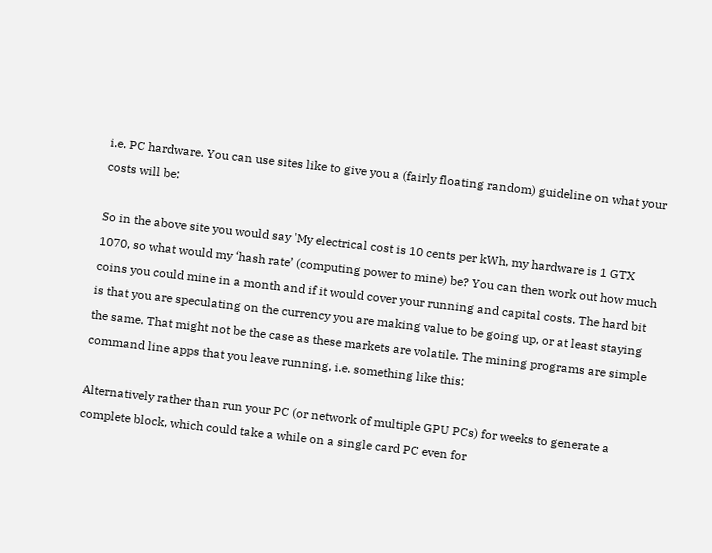i.e. PC hardware. You can use sites like to give you a (fairly floating random) guideline on what your costs will be:

So in the above site you would say 'My electrical cost is 10 cents per kWh, my hardware is 1 GTX 1070, so what would my ‘hash rate’ (computing power to mine) be? You can then work out how much coins you could mine in a month and if it would cover your running and capital costs. The hard bit is that you are speculating on the currency you are making value to be going up, or at least staying the same. That might not be the case as these markets are volatile. The mining programs are simple command line apps that you leave running, i.e. something like this:

Alternatively rather than run your PC (or network of multiple GPU PCs) for weeks to generate a complete block, which could take a while on a single card PC even for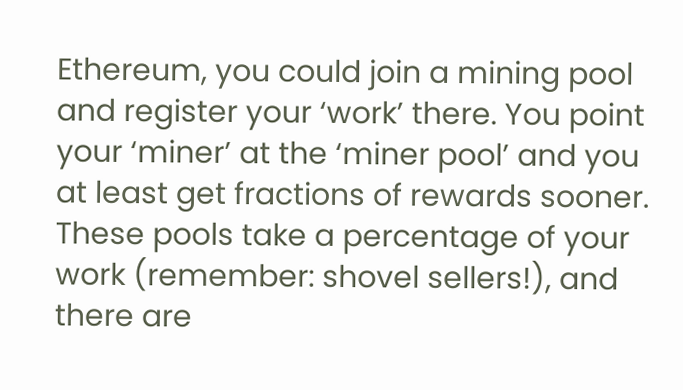Ethereum, you could join a mining pool and register your ‘work’ there. You point your ‘miner’ at the ‘miner pool’ and you at least get fractions of rewards sooner. These pools take a percentage of your work (remember: shovel sellers!), and there are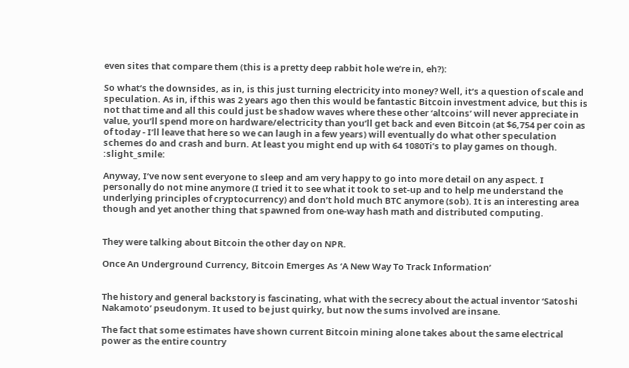even sites that compare them (this is a pretty deep rabbit hole we’re in, eh?):

So what’s the downsides, as in, is this just turning electricity into money? Well, it’s a question of scale and speculation. As in, if this was 2 years ago then this would be fantastic Bitcoin investment advice, but this is not that time and all this could just be shadow waves where these other ‘altcoins’ will never appreciate in value, you’ll spend more on hardware/electricity than you’ll get back and even Bitcoin (at $6,754 per coin as of today - I’ll leave that here so we can laugh in a few years) will eventually do what other speculation schemes do and crash and burn. At least you might end up with 64 1080Ti’s to play games on though. :slight_smile:

Anyway, I’ve now sent everyone to sleep and am very happy to go into more detail on any aspect. I personally do not mine anymore (I tried it to see what it took to set-up and to help me understand the underlying principles of cryptocurrency) and don’t hold much BTC anymore (sob). It is an interesting area though and yet another thing that spawned from one-way hash math and distributed computing.


They were talking about Bitcoin the other day on NPR.

Once An Underground Currency, Bitcoin Emerges As ‘A New Way To Track Information’


The history and general backstory is fascinating, what with the secrecy about the actual inventor ‘Satoshi Nakamoto’ pseudonym. It used to be just quirky, but now the sums involved are insane.

The fact that some estimates have shown current Bitcoin mining alone takes about the same electrical power as the entire country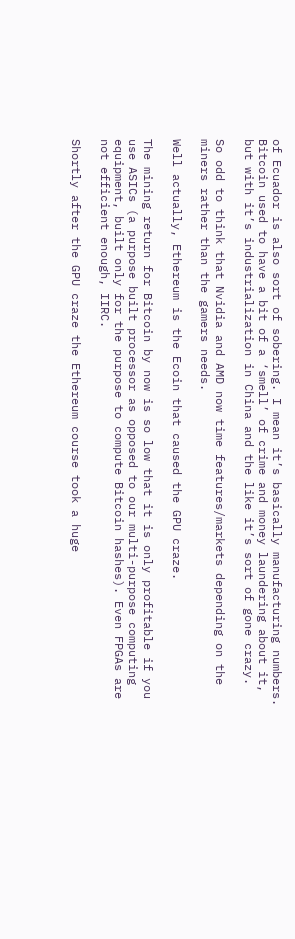of Ecuador is also sort of sobering. I mean it’s basically manufacturing numbers. Bitcoin used to have a bit of a ‘smell’ of crime and money laundering about it, but with it’s industrialization in China and the like it’s sort of gone crazy.

So odd to think that Nvidia and AMD now time features/markets depending on the miners rather than the gamers needs.

Well actually, Ethereum is the Ecoin that caused the GPU craze.

The mining return for Bitcoin by now is so low that it is only profitable if you use ASICs (a purpose built processor as opposed to our multi-purpose computing equipment, built only for the purpose to compute Bitcoin hashes). Even FPGAs are not efficient enough, IIRC.

Shortly after the GPU craze the Ethereum course took a huge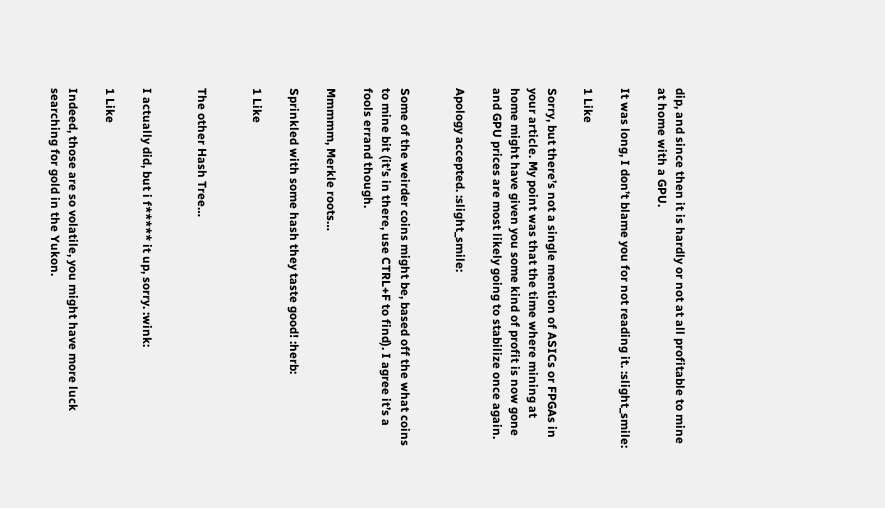dip, and since then it is hardly or not at all profitable to mine at home with a GPU.

It was long, I don’t blame you for not reading it. :slight_smile:

1 Like

Sorry, but there’s not a single mention of ASICs or FPGAs in your article. My point was that the time where mining at home might have given you some kind of profit is now gone and GPU prices are most likely going to stabilize once again.

Apology accepted. :slight_smile:


Some of the weirder coins might be, based off the what coins to mine bit (it’s in there, use CTRL+F to find). I agree it’s a fools errand though.

Mmmmm, Merkle roots…

Sprinkled with some hash they taste good! :herb:

1 Like


The other Hash Tree…


I actually did, but i f***** it up, sorry. :wink:

1 Like

Indeed, those are so volatile, you might have more luck searching for gold in the Yukon.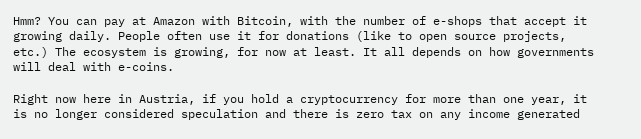Hmm? You can pay at Amazon with Bitcoin, with the number of e-shops that accept it growing daily. People often use it for donations (like to open source projects, etc.) The ecosystem is growing, for now at least. It all depends on how governments will deal with e-coins.

Right now here in Austria, if you hold a cryptocurrency for more than one year, it is no longer considered speculation and there is zero tax on any income generated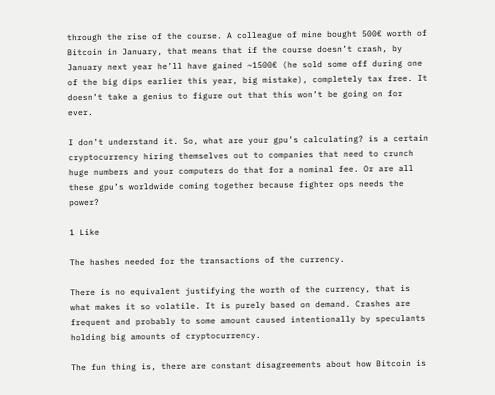through the rise of the course. A colleague of mine bought 500€ worth of Bitcoin in January, that means that if the course doesn’t crash, by January next year he’ll have gained ~1500€ (he sold some off during one of the big dips earlier this year, big mistake), completely tax free. It doesn’t take a genius to figure out that this won’t be going on for ever.

I don’t understand it. So, what are your gpu’s calculating? is a certain cryptocurrency hiring themselves out to companies that need to crunch huge numbers and your computers do that for a nominal fee. Or are all these gpu’s worldwide coming together because fighter ops needs the power?

1 Like

The hashes needed for the transactions of the currency.

There is no equivalent justifying the worth of the currency, that is what makes it so volatile. It is purely based on demand. Crashes are frequent and probably to some amount caused intentionally by speculants holding big amounts of cryptocurrency.

The fun thing is, there are constant disagreements about how Bitcoin is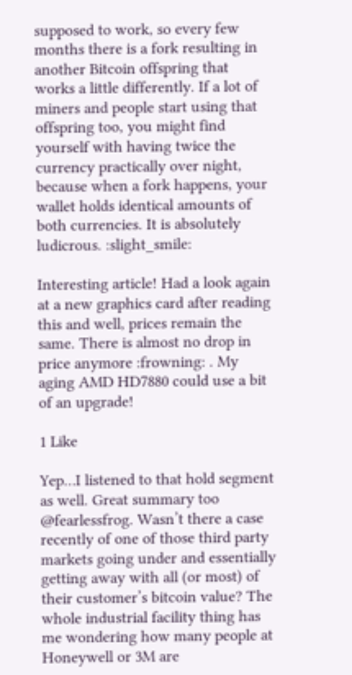supposed to work, so every few months there is a fork resulting in another Bitcoin offspring that works a little differently. If a lot of miners and people start using that offspring too, you might find yourself with having twice the currency practically over night, because when a fork happens, your wallet holds identical amounts of both currencies. It is absolutely ludicrous. :slight_smile:

Interesting article! Had a look again at a new graphics card after reading this and well, prices remain the same. There is almost no drop in price anymore :frowning: . My aging AMD HD7880 could use a bit of an upgrade!

1 Like

Yep…I listened to that hold segment as well. Great summary too @fearlessfrog. Wasn’t there a case recently of one of those third party markets going under and essentially getting away with all (or most) of their customer’s bitcoin value? The whole industrial facility thing has me wondering how many people at Honeywell or 3M are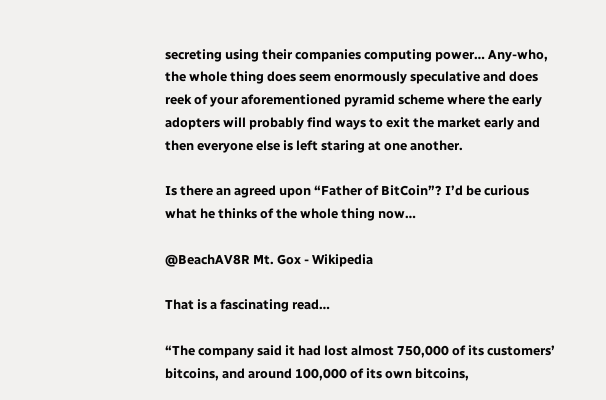secreting using their companies computing power… Any-who, the whole thing does seem enormously speculative and does reek of your aforementioned pyramid scheme where the early adopters will probably find ways to exit the market early and then everyone else is left staring at one another.

Is there an agreed upon “Father of BitCoin”? I’d be curious what he thinks of the whole thing now…

@BeachAV8R Mt. Gox - Wikipedia

That is a fascinating read…

“The company said it had lost almost 750,000 of its customers’ bitcoins, and around 100,000 of its own bitcoins,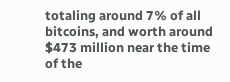totaling around 7% of all bitcoins, and worth around $473 million near the time of the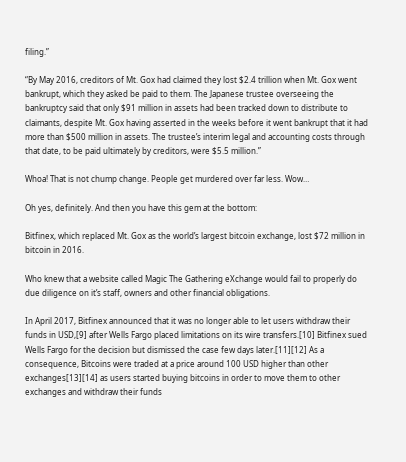filing.”

“By May 2016, creditors of Mt. Gox had claimed they lost $2.4 trillion when Mt. Gox went bankrupt, which they asked be paid to them. The Japanese trustee overseeing the bankruptcy said that only $91 million in assets had been tracked down to distribute to claimants, despite Mt. Gox having asserted in the weeks before it went bankrupt that it had more than $500 million in assets. The trustee’s interim legal and accounting costs through that date, to be paid ultimately by creditors, were $5.5 million.”

Whoa! That is not chump change. People get murdered over far less. Wow…

Oh yes, definitely. And then you have this gem at the bottom:

Bitfinex, which replaced Mt. Gox as the world’s largest bitcoin exchange, lost $72 million in bitcoin in 2016.

Who knew that a website called Magic The Gathering eXchange would fail to properly do due diligence on it’s staff, owners and other financial obligations.

In April 2017, Bitfinex announced that it was no longer able to let users withdraw their funds in USD,[9] after Wells Fargo placed limitations on its wire transfers.[10] Bitfinex sued Wells Fargo for the decision but dismissed the case few days later.[11][12] As a consequence, Bitcoins were traded at a price around 100 USD higher than other exchanges[13][14] as users started buying bitcoins in order to move them to other exchanges and withdraw their funds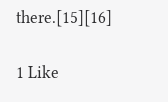there.[15][16]

1 Like